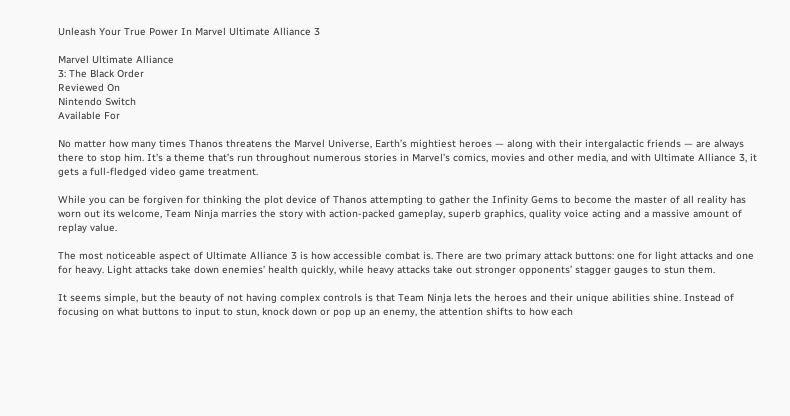Unleash Your True Power In Marvel Ultimate Alliance 3

Marvel Ultimate Alliance
3: The Black Order
Reviewed On
Nintendo Switch
Available For

No matter how many times Thanos threatens the Marvel Universe, Earth’s mightiest heroes — along with their intergalactic friends — are always there to stop him. It’s a theme that’s run throughout numerous stories in Marvel’s comics, movies and other media, and with Ultimate Alliance 3, it gets a full-fledged video game treatment.

While you can be forgiven for thinking the plot device of Thanos attempting to gather the Infinity Gems to become the master of all reality has worn out its welcome, Team Ninja marries the story with action-packed gameplay, superb graphics, quality voice acting and a massive amount of replay value.

The most noticeable aspect of Ultimate Alliance 3 is how accessible combat is. There are two primary attack buttons: one for light attacks and one for heavy. Light attacks take down enemies’ health quickly, while heavy attacks take out stronger opponents’ stagger gauges to stun them.

It seems simple, but the beauty of not having complex controls is that Team Ninja lets the heroes and their unique abilities shine. Instead of focusing on what buttons to input to stun, knock down or pop up an enemy, the attention shifts to how each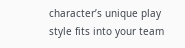character’s unique play style fits into your team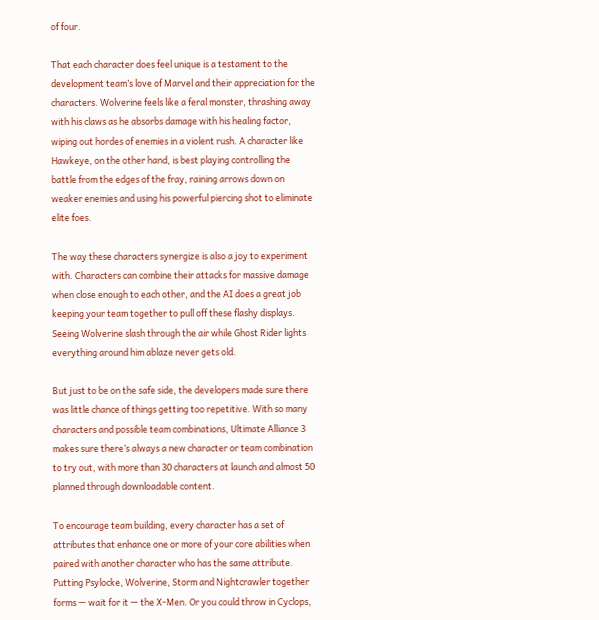of four.

That each character does feel unique is a testament to the development team’s love of Marvel and their appreciation for the characters. Wolverine feels like a feral monster, thrashing away with his claws as he absorbs damage with his healing factor, wiping out hordes of enemies in a violent rush. A character like Hawkeye, on the other hand, is best playing controlling the battle from the edges of the fray, raining arrows down on weaker enemies and using his powerful piercing shot to eliminate elite foes.

The way these characters synergize is also a joy to experiment with. Characters can combine their attacks for massive damage when close enough to each other, and the AI does a great job keeping your team together to pull off these flashy displays. Seeing Wolverine slash through the air while Ghost Rider lights everything around him ablaze never gets old.

But just to be on the safe side, the developers made sure there was little chance of things getting too repetitive. With so many characters and possible team combinations, Ultimate Alliance 3 makes sure there’s always a new character or team combination to try out, with more than 30 characters at launch and almost 50 planned through downloadable content.

To encourage team building, every character has a set of attributes that enhance one or more of your core abilities when paired with another character who has the same attribute. Putting Psylocke, Wolverine, Storm and Nightcrawler together forms — wait for it — the X-Men. Or you could throw in Cyclops,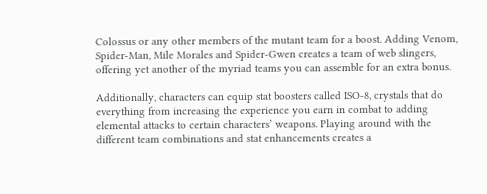Colossus or any other members of the mutant team for a boost. Adding Venom, Spider-Man, Mile Morales and Spider-Gwen creates a team of web slingers, offering yet another of the myriad teams you can assemble for an extra bonus.

Additionally, characters can equip stat boosters called ISO-8, crystals that do everything from increasing the experience you earn in combat to adding elemental attacks to certain characters’ weapons. Playing around with the different team combinations and stat enhancements creates a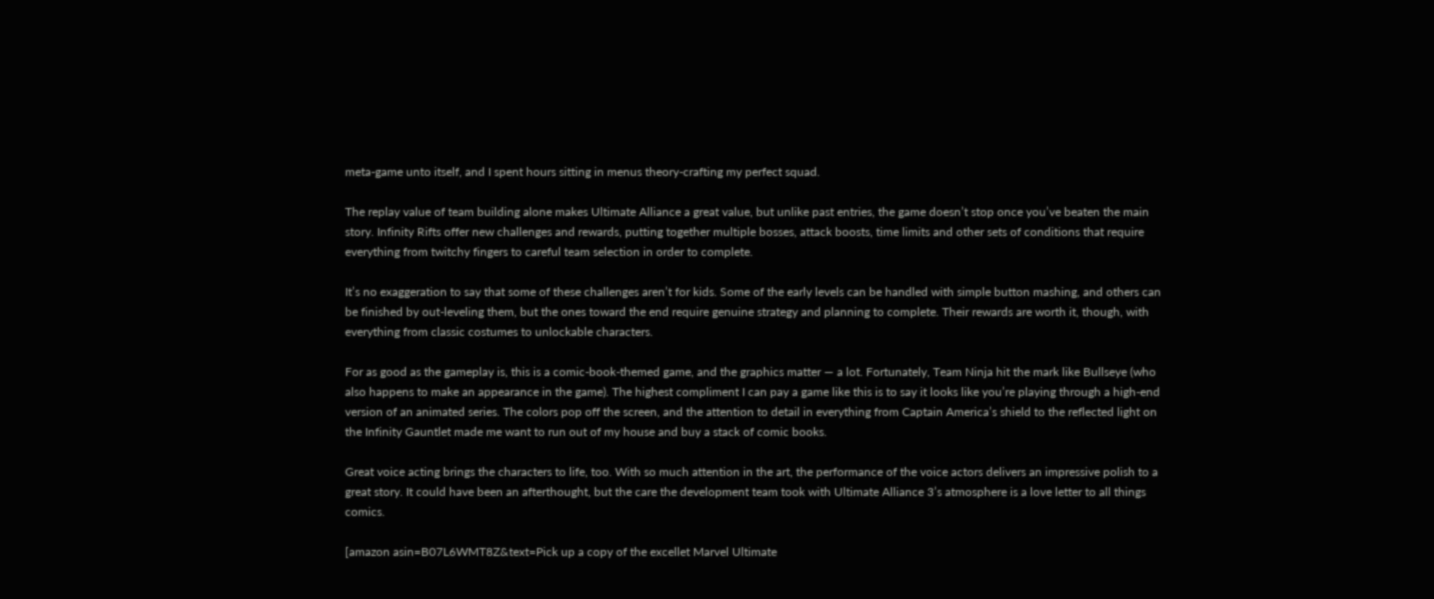meta-game unto itself, and I spent hours sitting in menus theory-crafting my perfect squad.

The replay value of team building alone makes Ultimate Alliance a great value, but unlike past entries, the game doesn’t stop once you’ve beaten the main story. Infinity Rifts offer new challenges and rewards, putting together multiple bosses, attack boosts, time limits and other sets of conditions that require everything from twitchy fingers to careful team selection in order to complete.

It’s no exaggeration to say that some of these challenges aren’t for kids. Some of the early levels can be handled with simple button mashing, and others can be finished by out-leveling them, but the ones toward the end require genuine strategy and planning to complete. Their rewards are worth it, though, with everything from classic costumes to unlockable characters.

For as good as the gameplay is, this is a comic-book-themed game, and the graphics matter — a lot. Fortunately, Team Ninja hit the mark like Bullseye (who also happens to make an appearance in the game). The highest compliment I can pay a game like this is to say it looks like you’re playing through a high-end version of an animated series. The colors pop off the screen, and the attention to detail in everything from Captain America’s shield to the reflected light on the Infinity Gauntlet made me want to run out of my house and buy a stack of comic books.

Great voice acting brings the characters to life, too. With so much attention in the art, the performance of the voice actors delivers an impressive polish to a great story. It could have been an afterthought, but the care the development team took with Ultimate Alliance 3’s atmosphere is a love letter to all things comics.

[amazon asin=B07L6WMT8Z&text=Pick up a copy of the excellet Marvel Ultimate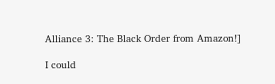Alliance 3: The Black Order from Amazon!]

I could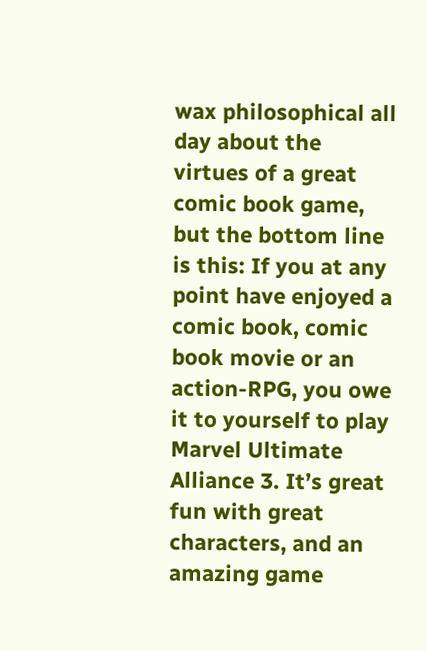wax philosophical all day about the virtues of a great comic book game, but the bottom line is this: If you at any point have enjoyed a comic book, comic book movie or an action-RPG, you owe it to yourself to play Marvel Ultimate Alliance 3. It’s great fun with great characters, and an amazing game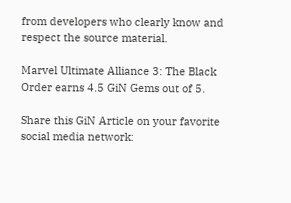from developers who clearly know and respect the source material.

Marvel Ultimate Alliance 3: The Black Order earns 4.5 GiN Gems out of 5.

Share this GiN Article on your favorite social media network: